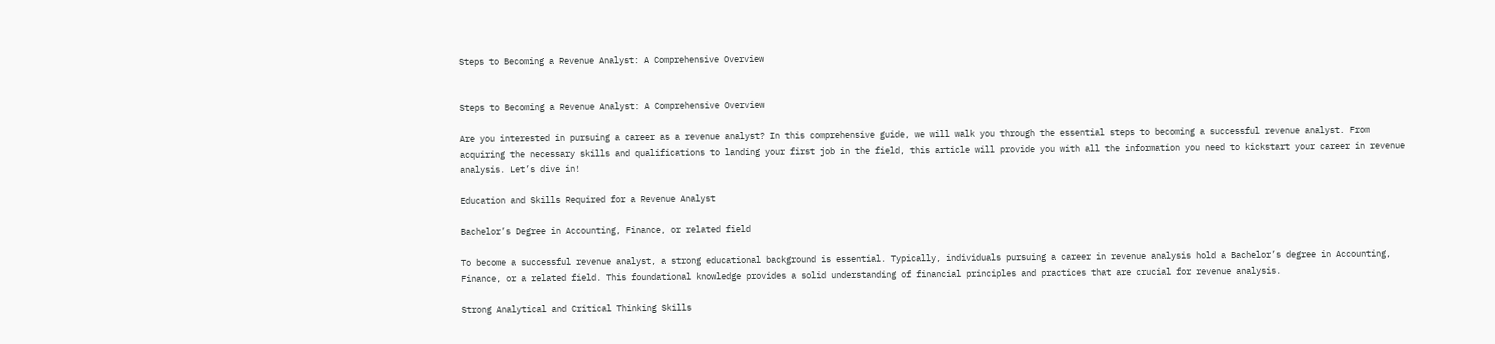Steps to Becoming a Revenue Analyst: A Comprehensive Overview


Steps to Becoming a Revenue Analyst: A Comprehensive Overview

Are you interested in pursuing a career as a revenue analyst? In this comprehensive guide, we will walk you through the essential steps to becoming a successful revenue analyst. From acquiring the necessary skills and qualifications to landing your first job in the field, this article will provide you with all the information you need to kickstart your career in revenue analysis. Let’s dive in!

Education and Skills Required for a Revenue Analyst

Bachelor’s Degree in Accounting, Finance, or related field

To become a successful revenue analyst, a strong educational background is essential. Typically, individuals pursuing a career in revenue analysis hold a Bachelor’s degree in Accounting, Finance, or a related field. This foundational knowledge provides a solid understanding of financial principles and practices that are crucial for revenue analysis.

Strong Analytical and Critical Thinking Skills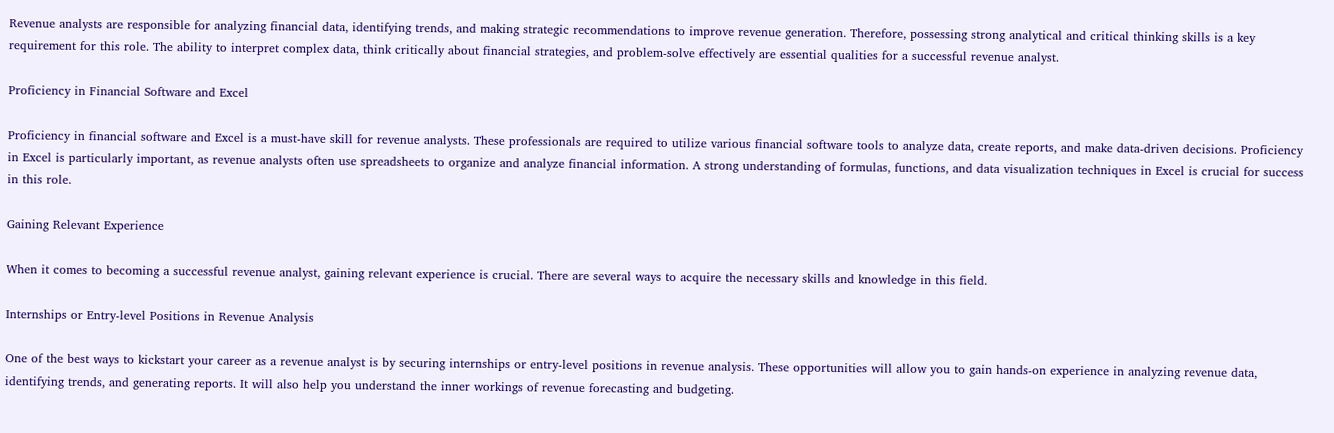Revenue analysts are responsible for analyzing financial data, identifying trends, and making strategic recommendations to improve revenue generation. Therefore, possessing strong analytical and critical thinking skills is a key requirement for this role. The ability to interpret complex data, think critically about financial strategies, and problem-solve effectively are essential qualities for a successful revenue analyst.

Proficiency in Financial Software and Excel

Proficiency in financial software and Excel is a must-have skill for revenue analysts. These professionals are required to utilize various financial software tools to analyze data, create reports, and make data-driven decisions. Proficiency in Excel is particularly important, as revenue analysts often use spreadsheets to organize and analyze financial information. A strong understanding of formulas, functions, and data visualization techniques in Excel is crucial for success in this role.

Gaining Relevant Experience

When it comes to becoming a successful revenue analyst, gaining relevant experience is crucial. There are several ways to acquire the necessary skills and knowledge in this field.

Internships or Entry-level Positions in Revenue Analysis

One of the best ways to kickstart your career as a revenue analyst is by securing internships or entry-level positions in revenue analysis. These opportunities will allow you to gain hands-on experience in analyzing revenue data, identifying trends, and generating reports. It will also help you understand the inner workings of revenue forecasting and budgeting.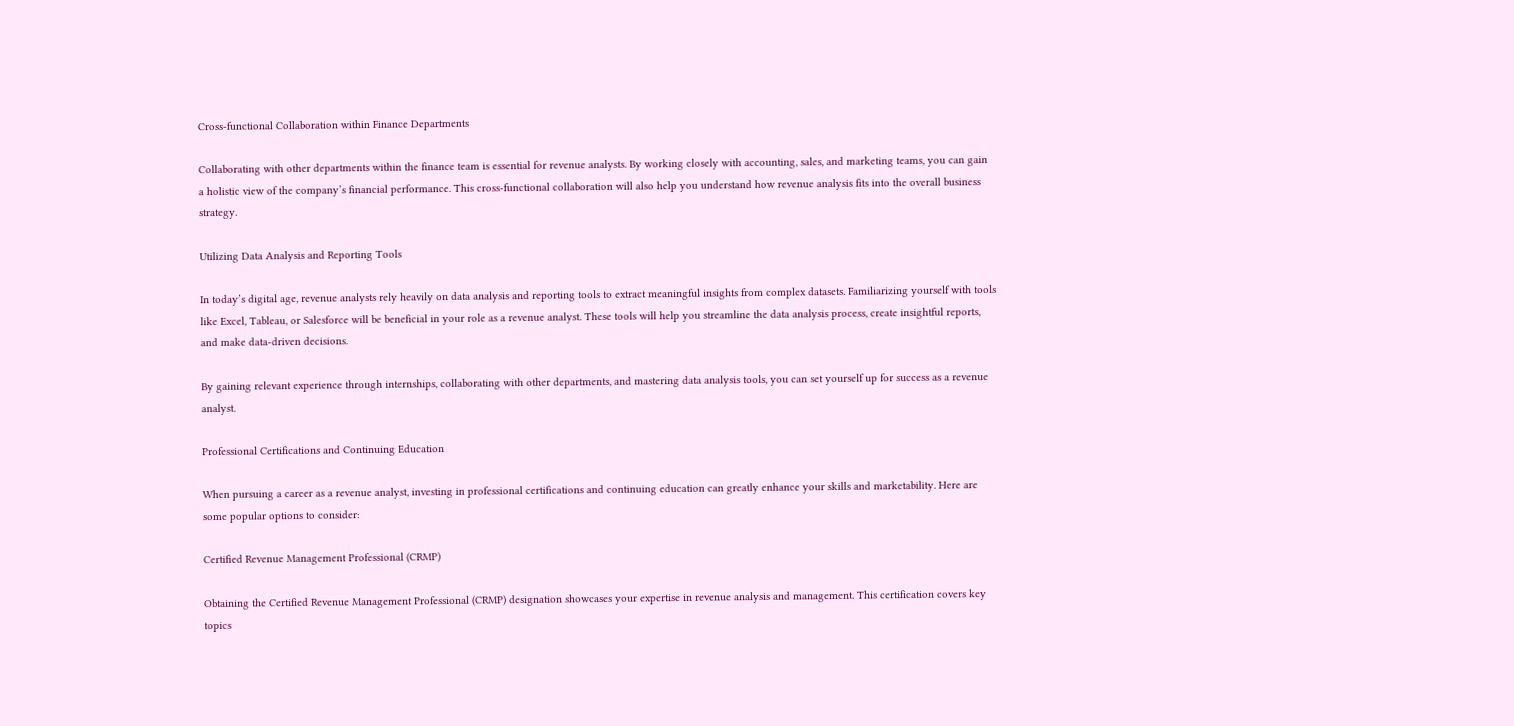Cross-functional Collaboration within Finance Departments

Collaborating with other departments within the finance team is essential for revenue analysts. By working closely with accounting, sales, and marketing teams, you can gain a holistic view of the company’s financial performance. This cross-functional collaboration will also help you understand how revenue analysis fits into the overall business strategy.

Utilizing Data Analysis and Reporting Tools

In today’s digital age, revenue analysts rely heavily on data analysis and reporting tools to extract meaningful insights from complex datasets. Familiarizing yourself with tools like Excel, Tableau, or Salesforce will be beneficial in your role as a revenue analyst. These tools will help you streamline the data analysis process, create insightful reports, and make data-driven decisions.

By gaining relevant experience through internships, collaborating with other departments, and mastering data analysis tools, you can set yourself up for success as a revenue analyst.

Professional Certifications and Continuing Education

When pursuing a career as a revenue analyst, investing in professional certifications and continuing education can greatly enhance your skills and marketability. Here are some popular options to consider:

Certified Revenue Management Professional (CRMP)

Obtaining the Certified Revenue Management Professional (CRMP) designation showcases your expertise in revenue analysis and management. This certification covers key topics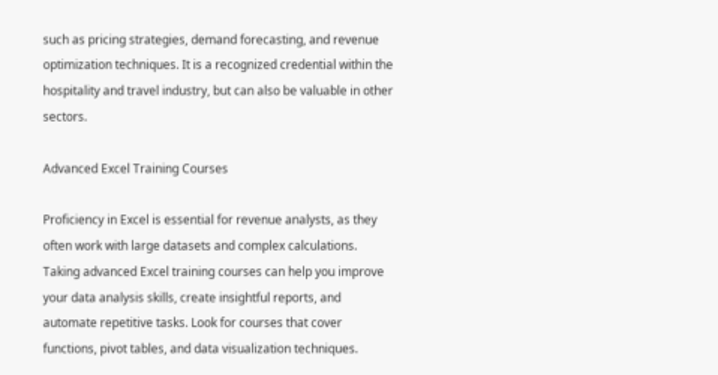such as pricing strategies, demand forecasting, and revenue optimization techniques. It is a recognized credential within the hospitality and travel industry, but can also be valuable in other sectors.

Advanced Excel Training Courses

Proficiency in Excel is essential for revenue analysts, as they often work with large datasets and complex calculations. Taking advanced Excel training courses can help you improve your data analysis skills, create insightful reports, and automate repetitive tasks. Look for courses that cover functions, pivot tables, and data visualization techniques.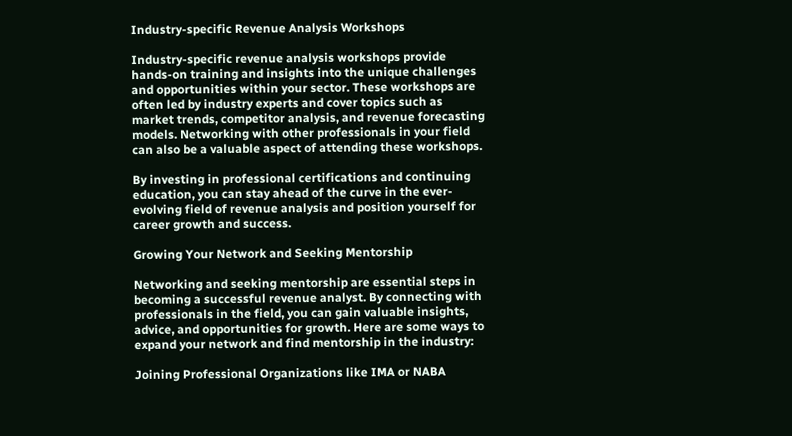Industry-specific Revenue Analysis Workshops

Industry-specific revenue analysis workshops provide hands-on training and insights into the unique challenges and opportunities within your sector. These workshops are often led by industry experts and cover topics such as market trends, competitor analysis, and revenue forecasting models. Networking with other professionals in your field can also be a valuable aspect of attending these workshops.

By investing in professional certifications and continuing education, you can stay ahead of the curve in the ever-evolving field of revenue analysis and position yourself for career growth and success.

Growing Your Network and Seeking Mentorship

Networking and seeking mentorship are essential steps in becoming a successful revenue analyst. By connecting with professionals in the field, you can gain valuable insights, advice, and opportunities for growth. Here are some ways to expand your network and find mentorship in the industry:

Joining Professional Organizations like IMA or NABA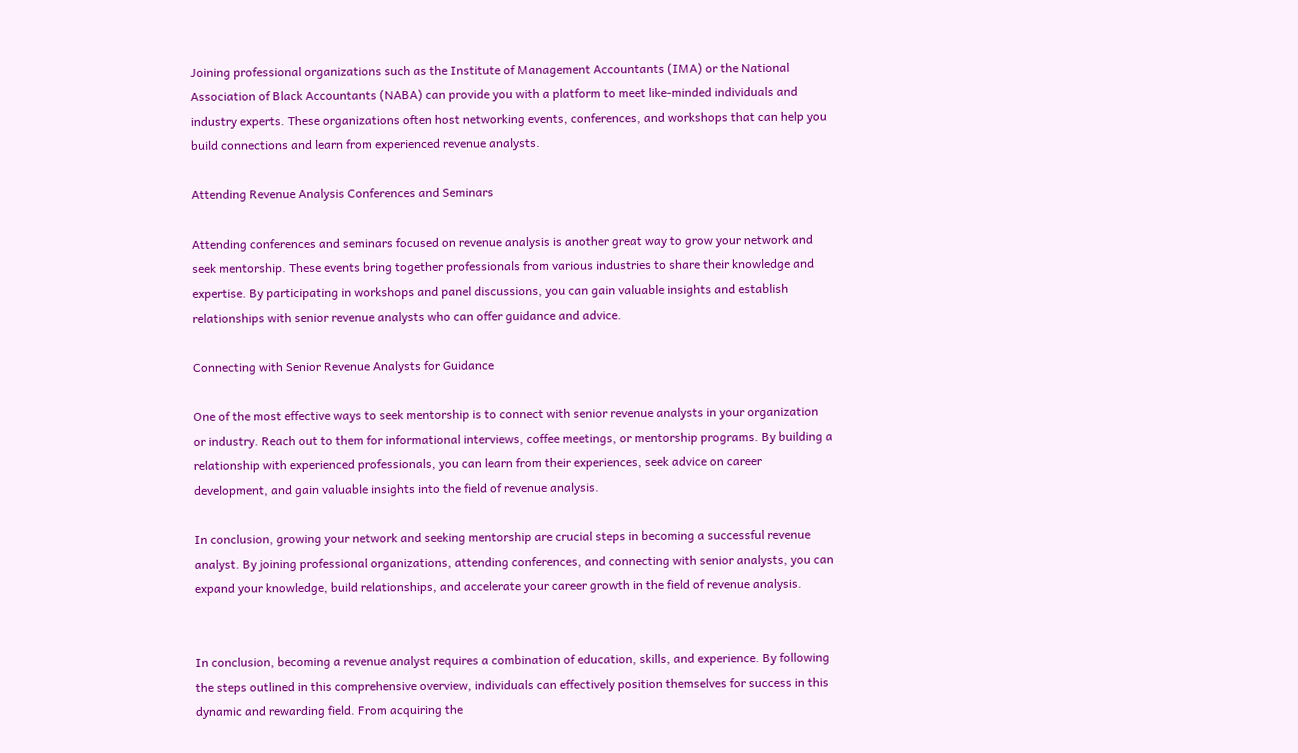Joining professional organizations such as the Institute of Management Accountants (IMA) or the National Association of Black Accountants (NABA) can provide you with a platform to meet like-minded individuals and industry experts. These organizations often host networking events, conferences, and workshops that can help you build connections and learn from experienced revenue analysts.

Attending Revenue Analysis Conferences and Seminars

Attending conferences and seminars focused on revenue analysis is another great way to grow your network and seek mentorship. These events bring together professionals from various industries to share their knowledge and expertise. By participating in workshops and panel discussions, you can gain valuable insights and establish relationships with senior revenue analysts who can offer guidance and advice.

Connecting with Senior Revenue Analysts for Guidance

One of the most effective ways to seek mentorship is to connect with senior revenue analysts in your organization or industry. Reach out to them for informational interviews, coffee meetings, or mentorship programs. By building a relationship with experienced professionals, you can learn from their experiences, seek advice on career development, and gain valuable insights into the field of revenue analysis.

In conclusion, growing your network and seeking mentorship are crucial steps in becoming a successful revenue analyst. By joining professional organizations, attending conferences, and connecting with senior analysts, you can expand your knowledge, build relationships, and accelerate your career growth in the field of revenue analysis.


In conclusion, becoming a revenue analyst requires a combination of education, skills, and experience. By following the steps outlined in this comprehensive overview, individuals can effectively position themselves for success in this dynamic and rewarding field. From acquiring the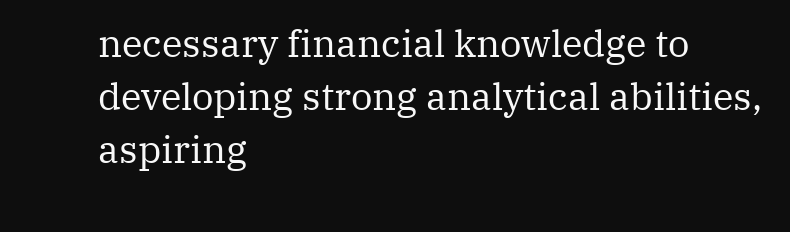necessary financial knowledge to developing strong analytical abilities, aspiring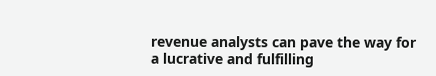revenue analysts can pave the way for a lucrative and fulfilling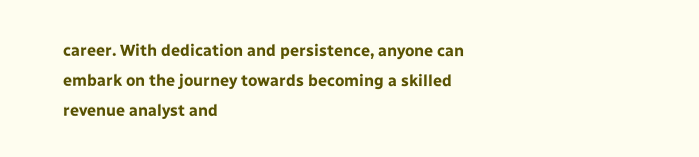career. With dedication and persistence, anyone can embark on the journey towards becoming a skilled revenue analyst and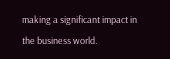making a significant impact in the business world.